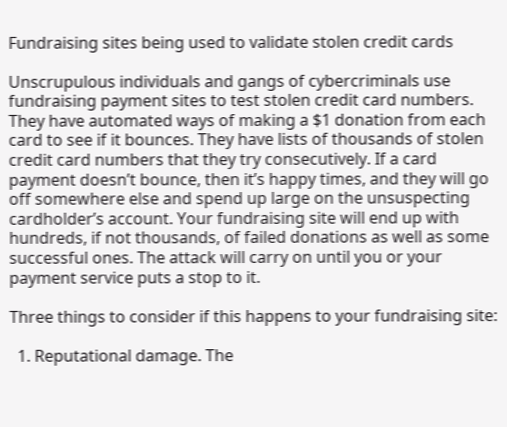Fundraising sites being used to validate stolen credit cards

Unscrupulous individuals and gangs of cybercriminals use fundraising payment sites to test stolen credit card numbers. They have automated ways of making a $1 donation from each card to see if it bounces. They have lists of thousands of stolen credit card numbers that they try consecutively. If a card payment doesn’t bounce, then it’s happy times, and they will go off somewhere else and spend up large on the unsuspecting cardholder’s account. Your fundraising site will end up with hundreds, if not thousands, of failed donations as well as some successful ones. The attack will carry on until you or your payment service puts a stop to it.

Three things to consider if this happens to your fundraising site:

  1. Reputational damage. The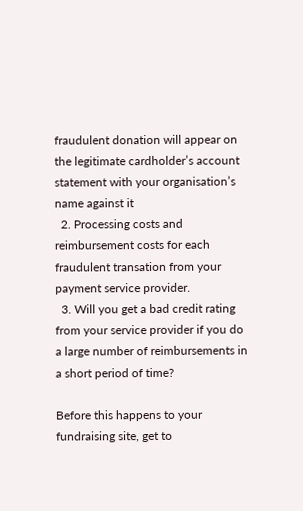fraudulent donation will appear on the legitimate cardholder’s account statement with your organisation’s name against it
  2. Processing costs and reimbursement costs for each fraudulent transation from your payment service provider.
  3. Will you get a bad credit rating from your service provider if you do a large number of reimbursements in a short period of time?

Before this happens to your fundraising site, get to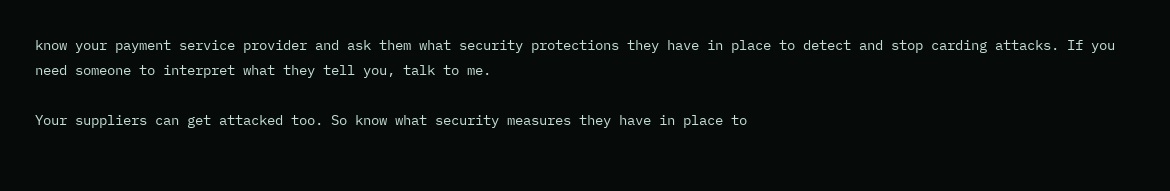know your payment service provider and ask them what security protections they have in place to detect and stop carding attacks. If you need someone to interpret what they tell you, talk to me.

Your suppliers can get attacked too. So know what security measures they have in place to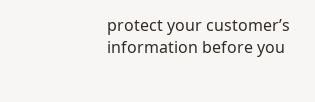protect your customer’s information before you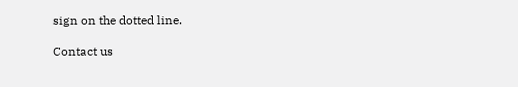sign on the dotted line.

Contact us